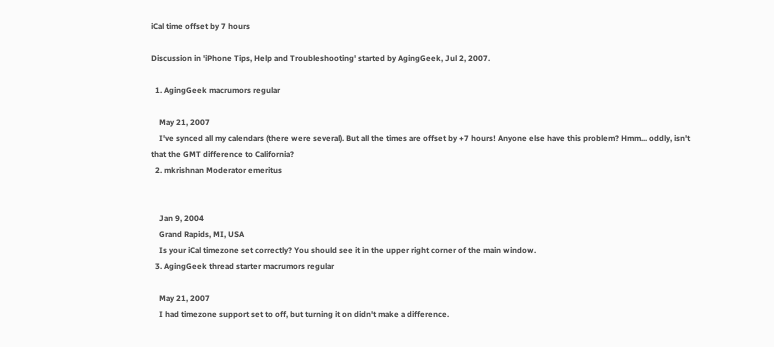iCal time offset by 7 hours

Discussion in 'iPhone Tips, Help and Troubleshooting' started by AgingGeek, Jul 2, 2007.

  1. AgingGeek macrumors regular

    May 21, 2007
    I've synced all my calendars (there were several). But all the times are offset by +7 hours! Anyone else have this problem? Hmm... oddly, isn't that the GMT difference to California?
  2. mkrishnan Moderator emeritus


    Jan 9, 2004
    Grand Rapids, MI, USA
    Is your iCal timezone set correctly? You should see it in the upper right corner of the main window.
  3. AgingGeek thread starter macrumors regular

    May 21, 2007
    I had timezone support set to off, but turning it on didn't make a difference.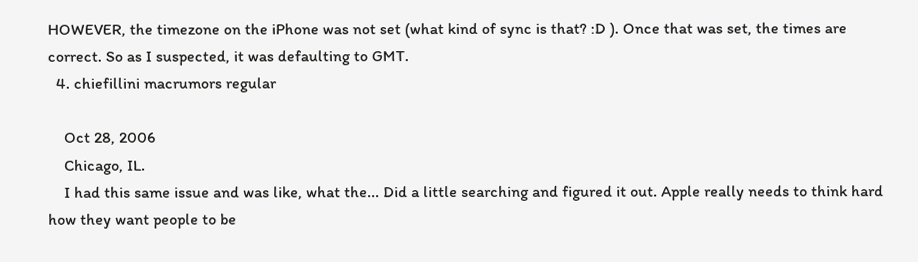HOWEVER, the timezone on the iPhone was not set (what kind of sync is that? :D ). Once that was set, the times are correct. So as I suspected, it was defaulting to GMT.
  4. chiefillini macrumors regular

    Oct 28, 2006
    Chicago, IL.
    I had this same issue and was like, what the... Did a little searching and figured it out. Apple really needs to think hard how they want people to be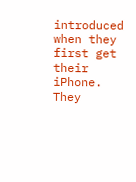introduced when they first get their iPhone. They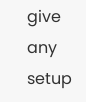give any setup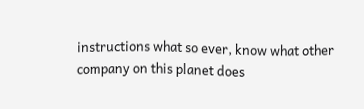instructions what so ever, know what other company on this planet does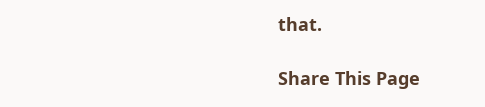that.

Share This Page